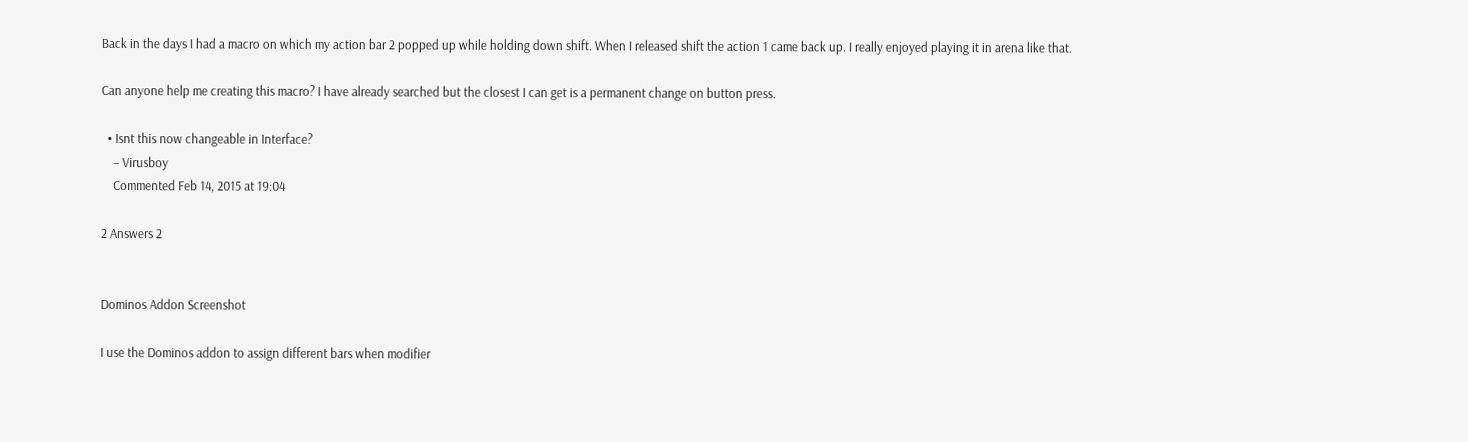Back in the days I had a macro on which my action bar 2 popped up while holding down shift. When I released shift the action 1 came back up. I really enjoyed playing it in arena like that.

Can anyone help me creating this macro? I have already searched but the closest I can get is a permanent change on button press.

  • Isnt this now changeable in Interface?
    – Virusboy
    Commented Feb 14, 2015 at 19:04

2 Answers 2


Dominos Addon Screenshot

I use the Dominos addon to assign different bars when modifier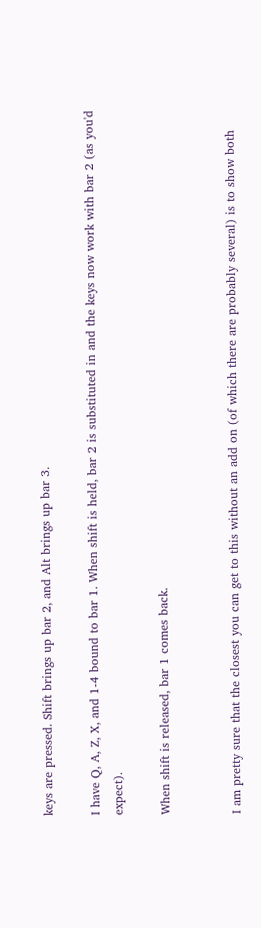keys are pressed. Shift brings up bar 2, and Alt brings up bar 3.

I have Q, A, Z, X, and 1-4 bound to bar 1. When shift is held, bar 2 is substituted in and the keys now work with bar 2 (as you'd expect).

When shift is released, bar 1 comes back.


I am pretty sure that the closest you can get to this without an add on (of which there are probably several) is to show both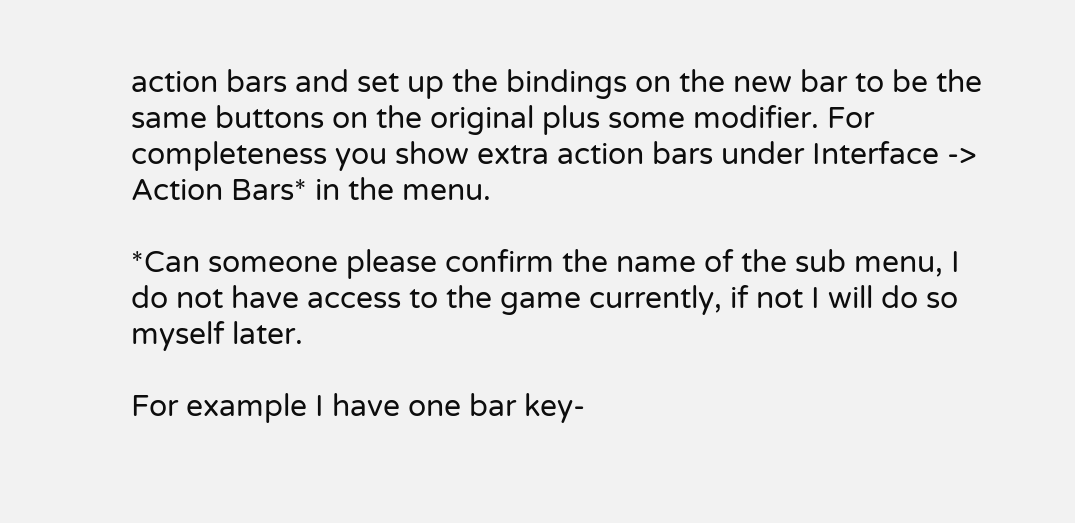action bars and set up the bindings on the new bar to be the same buttons on the original plus some modifier. For completeness you show extra action bars under Interface -> Action Bars* in the menu.

*Can someone please confirm the name of the sub menu, I do not have access to the game currently, if not I will do so myself later.

For example I have one bar key-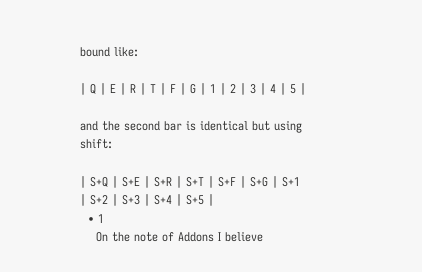bound like:

| Q | E | R | T | F | G | 1 | 2 | 3 | 4 | 5 |

and the second bar is identical but using shift:

| S+Q | S+E | S+R | S+T | S+F | S+G | S+1 | S+2 | S+3 | S+4 | S+5 |
  • 1
    On the note of Addons I believe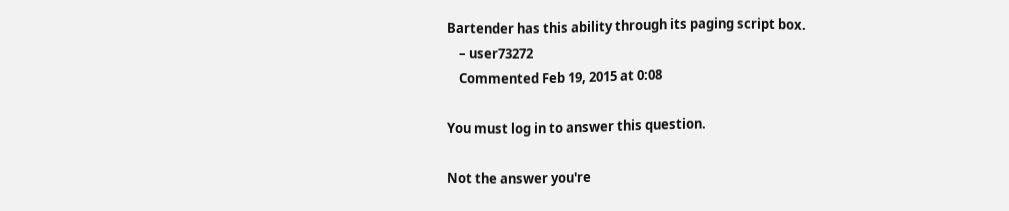Bartender has this ability through its paging script box.
    – user73272
    Commented Feb 19, 2015 at 0:08

You must log in to answer this question.

Not the answer you're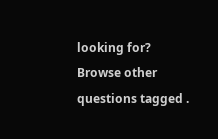looking for? Browse other questions tagged .